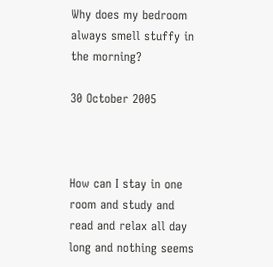Why does my bedroom always smell stuffy in the morning?

30 October 2005



How can I stay in one room and study and read and relax all day long and nothing seems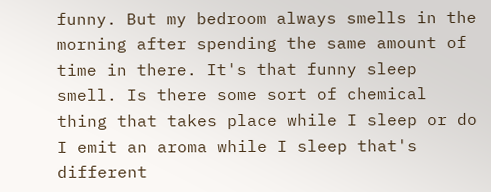funny. But my bedroom always smells in the morning after spending the same amount of time in there. It's that funny sleep smell. Is there some sort of chemical thing that takes place while I sleep or do I emit an aroma while I sleep that's different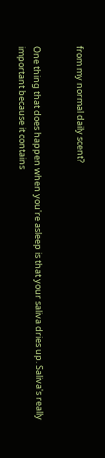from my normal daily scent?


One thing that does happen when you're asleep is that your saliva dries up. Saliva's really important because it contains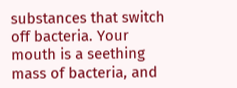substances that switch off bacteria. Your mouth is a seething mass of bacteria, and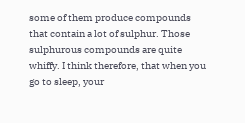some of them produce compounds that contain a lot of sulphur. Those sulphurous compounds are quite whiffy. I think therefore, that when you go to sleep, your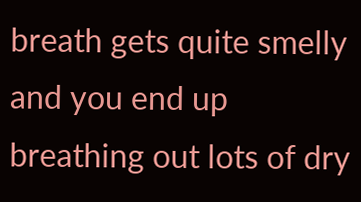breath gets quite smelly and you end up breathing out lots of dry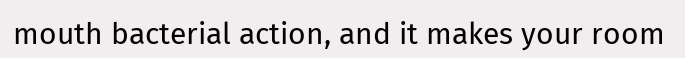mouth bacterial action, and it makes your room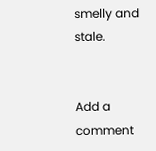smelly and stale.


Add a comment